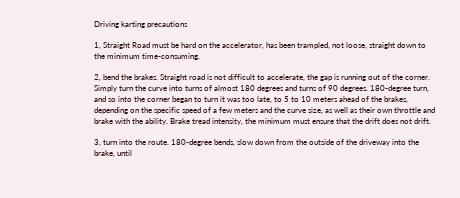Driving karting precautions

1, Straight Road must be hard on the accelerator, has been trampled, not loose, straight down to the minimum time-consuming.

2, bend the brakes. Straight road is not difficult to accelerate, the gap is running out of the corner. Simply turn the curve into turns of almost 180 degrees and turns of 90 degrees. 180-degree turn, and so into the corner began to turn it was too late, to 5 to 10 meters ahead of the brakes, depending on the specific speed of a few meters and the curve size, as well as their own throttle and brake with the ability. Brake tread intensity, the minimum must ensure that the drift does not drift.

3, turn into the route. 180-degree bends, slow down from the outside of the driveway into the brake, until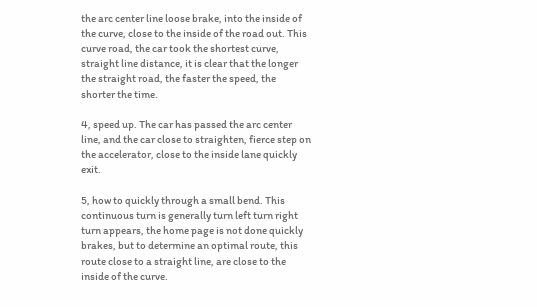the arc center line loose brake, into the inside of the curve, close to the inside of the road out. This curve road, the car took the shortest curve, straight line distance, it is clear that the longer the straight road, the faster the speed, the shorter the time.

4, speed up. The car has passed the arc center line, and the car close to straighten, fierce step on the accelerator, close to the inside lane quickly exit.

5, how to quickly through a small bend. This continuous turn is generally turn left turn right turn appears, the home page is not done quickly brakes, but to determine an optimal route, this route close to a straight line, are close to the inside of the curve.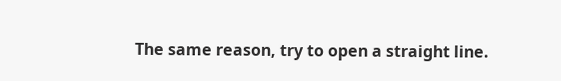The same reason, try to open a straight line.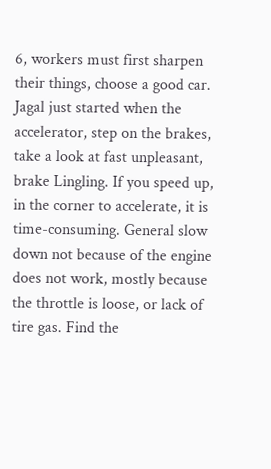6, workers must first sharpen their things, choose a good car. Jagal just started when the accelerator, step on the brakes, take a look at fast unpleasant, brake Lingling. If you speed up, in the corner to accelerate, it is time-consuming. General slow down not because of the engine does not work, mostly because the throttle is loose, or lack of tire gas. Find the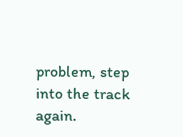problem, step into the track again.